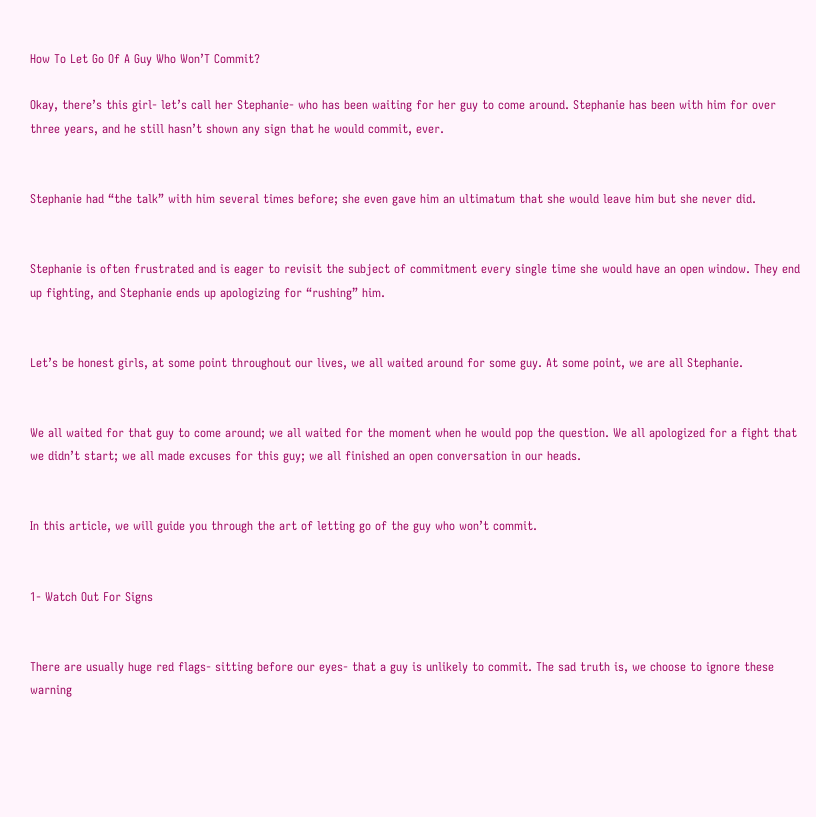How To Let Go Of A Guy Who Won’T Commit?

Okay, there’s this girl- let’s call her Stephanie- who has been waiting for her guy to come around. Stephanie has been with him for over three years, and he still hasn’t shown any sign that he would commit, ever.


Stephanie had “the talk” with him several times before; she even gave him an ultimatum that she would leave him but she never did.


Stephanie is often frustrated and is eager to revisit the subject of commitment every single time she would have an open window. They end up fighting, and Stephanie ends up apologizing for “rushing” him.


Let’s be honest girls, at some point throughout our lives, we all waited around for some guy. At some point, we are all Stephanie.


We all waited for that guy to come around; we all waited for the moment when he would pop the question. We all apologized for a fight that we didn’t start; we all made excuses for this guy; we all finished an open conversation in our heads.


In this article, we will guide you through the art of letting go of the guy who won’t commit.


1- Watch Out For Signs


There are usually huge red flags- sitting before our eyes- that a guy is unlikely to commit. The sad truth is, we choose to ignore these warning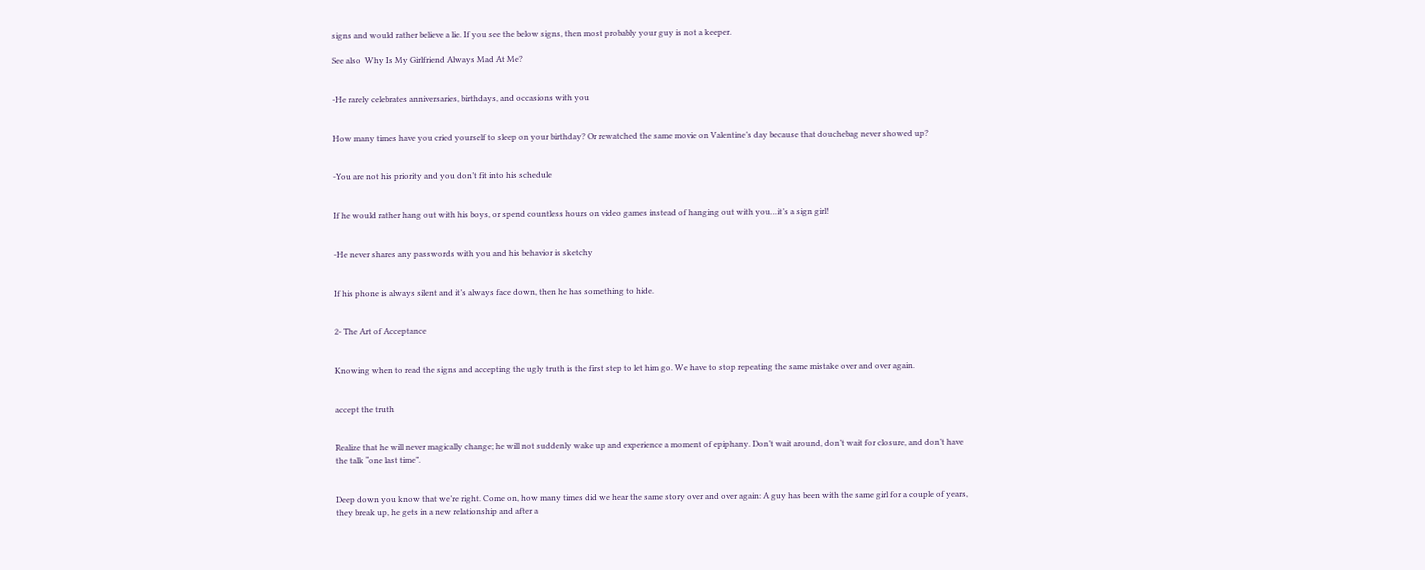signs and would rather believe a lie. If you see the below signs, then most probably your guy is not a keeper.

See also  Why Is My Girlfriend Always Mad At Me?


-He rarely celebrates anniversaries, birthdays, and occasions with you


How many times have you cried yourself to sleep on your birthday? Or rewatched the same movie on Valentine’s day because that douchebag never showed up?


-You are not his priority and you don’t fit into his schedule


If he would rather hang out with his boys, or spend countless hours on video games instead of hanging out with you…it’s a sign girl!


-He never shares any passwords with you and his behavior is sketchy


If his phone is always silent and it’s always face down, then he has something to hide.


2- The Art of Acceptance


Knowing when to read the signs and accepting the ugly truth is the first step to let him go. We have to stop repeating the same mistake over and over again.


accept the truth


Realize that he will never magically change; he will not suddenly wake up and experience a moment of epiphany. Don’t wait around, don’t wait for closure, and don’t have the talk “one last time”.


Deep down you know that we’re right. Come on, how many times did we hear the same story over and over again: A guy has been with the same girl for a couple of years, they break up, he gets in a new relationship and after a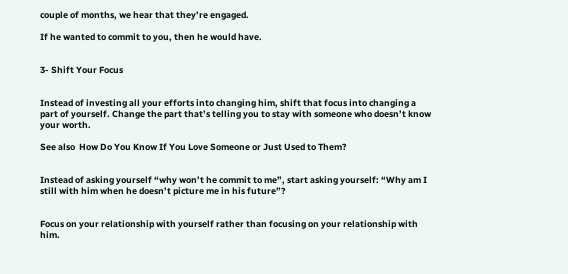couple of months, we hear that they’re engaged.

If he wanted to commit to you, then he would have.


3- Shift Your Focus


Instead of investing all your efforts into changing him, shift that focus into changing a part of yourself. Change the part that’s telling you to stay with someone who doesn’t know your worth.

See also  How Do You Know If You Love Someone or Just Used to Them?


Instead of asking yourself “why won’t he commit to me”, start asking yourself: “Why am I still with him when he doesn’t picture me in his future”?


Focus on your relationship with yourself rather than focusing on your relationship with him.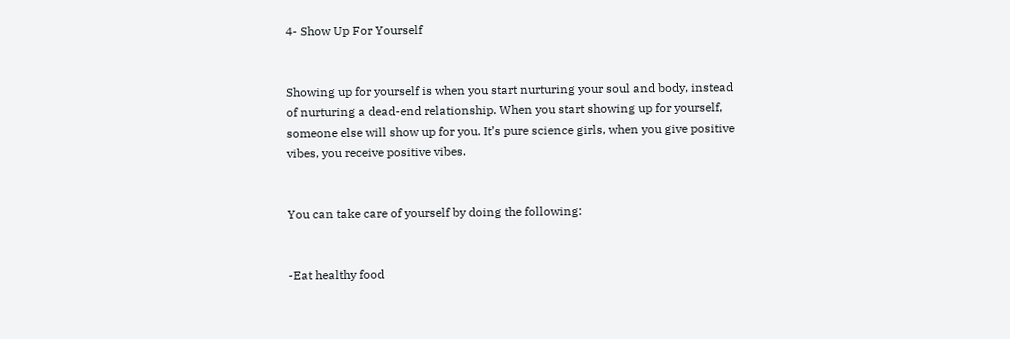4- Show Up For Yourself


Showing up for yourself is when you start nurturing your soul and body, instead of nurturing a dead-end relationship. When you start showing up for yourself, someone else will show up for you. It’s pure science girls, when you give positive vibes, you receive positive vibes.


You can take care of yourself by doing the following:


-Eat healthy food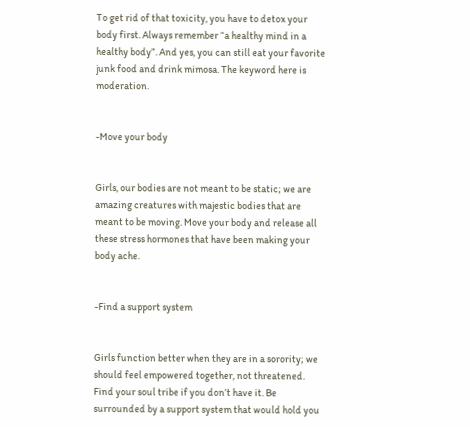To get rid of that toxicity, you have to detox your body first. Always remember “a healthy mind in a healthy body”. And yes, you can still eat your favorite junk food and drink mimosa. The keyword here is moderation.


-Move your body


Girls, our bodies are not meant to be static; we are amazing creatures with majestic bodies that are meant to be moving. Move your body and release all these stress hormones that have been making your body ache.


-Find a support system


Girls function better when they are in a sorority; we should feel empowered together, not threatened. Find your soul tribe if you don’t have it. Be surrounded by a support system that would hold you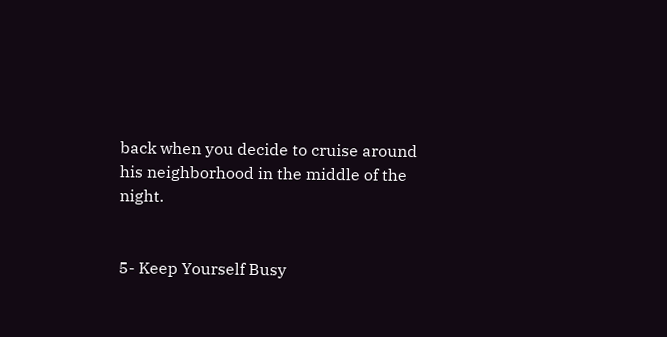back when you decide to cruise around his neighborhood in the middle of the night.


5- Keep Yourself Busy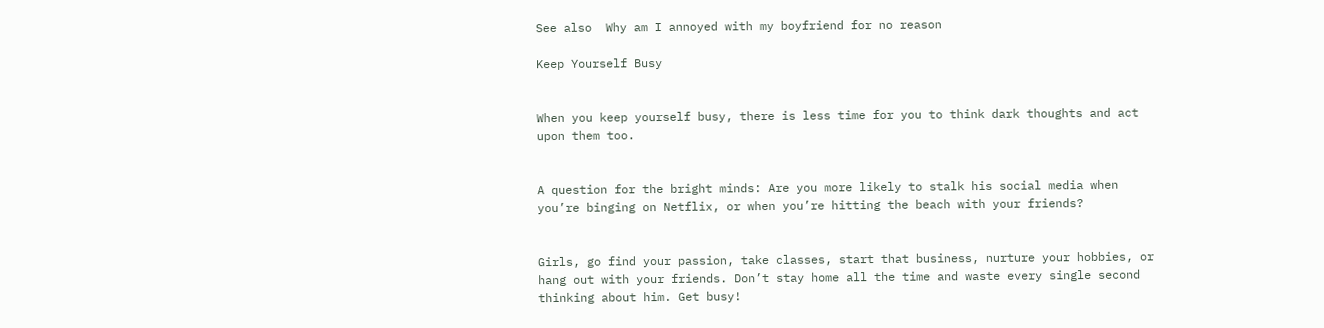See also  Why am I annoyed with my boyfriend for no reason

Keep Yourself Busy


When you keep yourself busy, there is less time for you to think dark thoughts and act upon them too.


A question for the bright minds: Are you more likely to stalk his social media when you’re binging on Netflix, or when you’re hitting the beach with your friends?


Girls, go find your passion, take classes, start that business, nurture your hobbies, or hang out with your friends. Don’t stay home all the time and waste every single second thinking about him. Get busy!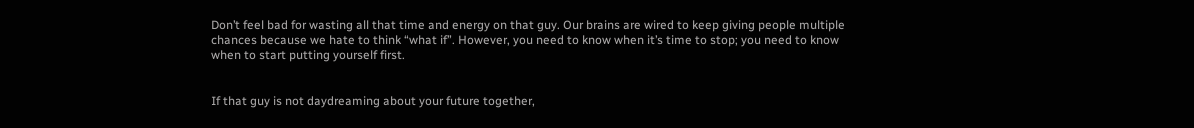Don’t feel bad for wasting all that time and energy on that guy. Our brains are wired to keep giving people multiple chances because we hate to think “what if”. However, you need to know when it’s time to stop; you need to know when to start putting yourself first.


If that guy is not daydreaming about your future together,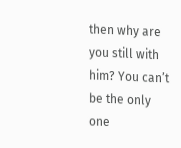then why are you still with him? You can’t be the only one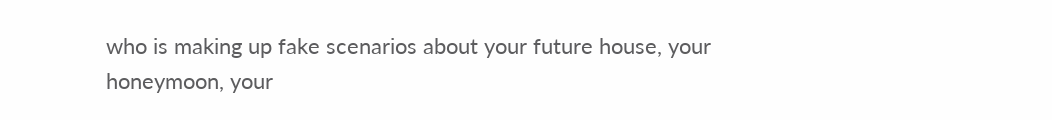who is making up fake scenarios about your future house, your honeymoon, your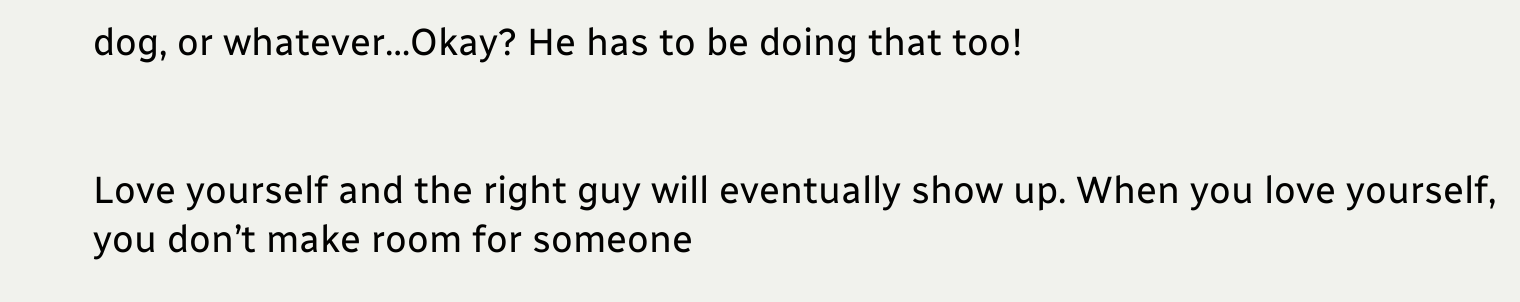dog, or whatever…Okay? He has to be doing that too!


Love yourself and the right guy will eventually show up. When you love yourself, you don’t make room for someone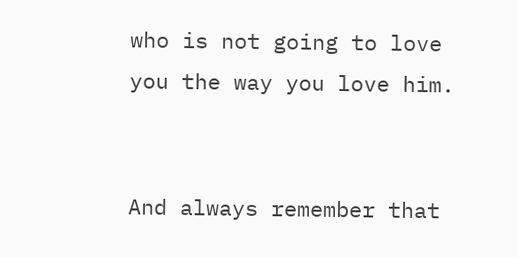who is not going to love you the way you love him.


And always remember that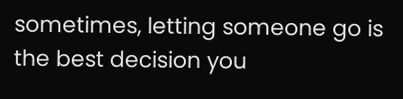sometimes, letting someone go is the best decision you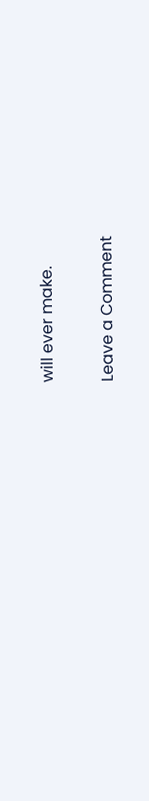will ever make.

Leave a Comment